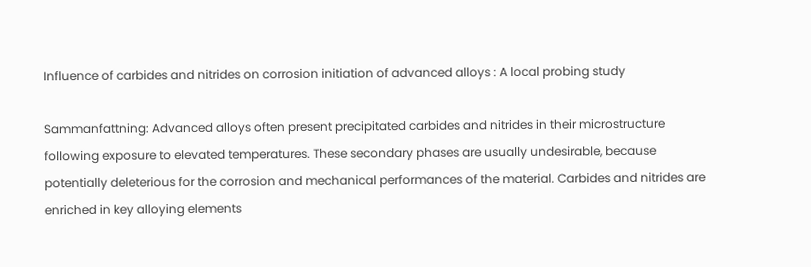Influence of carbides and nitrides on corrosion initiation of advanced alloys : A local probing study

Sammanfattning: Advanced alloys often present precipitated carbides and nitrides in their microstructure following exposure to elevated temperatures. These secondary phases are usually undesirable, because potentially deleterious for the corrosion and mechanical performances of the material. Carbides and nitrides are enriched in key alloying elements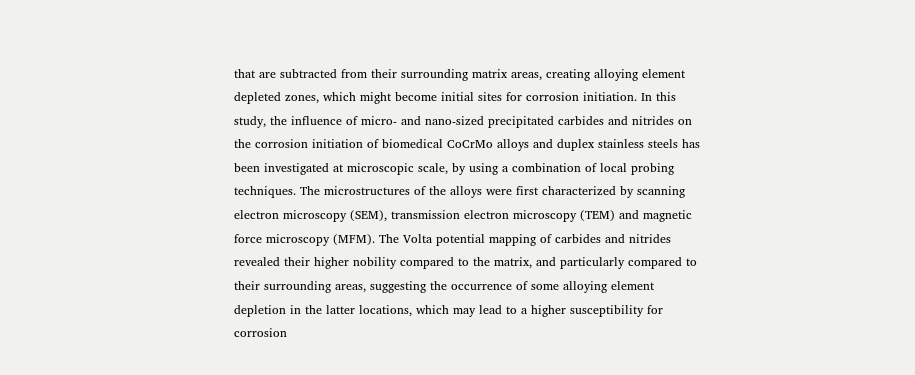that are subtracted from their surrounding matrix areas, creating alloying element depleted zones, which might become initial sites for corrosion initiation. In this study, the influence of micro- and nano-sized precipitated carbides and nitrides on the corrosion initiation of biomedical CoCrMo alloys and duplex stainless steels has been investigated at microscopic scale, by using a combination of local probing techniques. The microstructures of the alloys were first characterized by scanning electron microscopy (SEM), transmission electron microscopy (TEM) and magnetic force microscopy (MFM). The Volta potential mapping of carbides and nitrides revealed their higher nobility compared to the matrix, and particularly compared to their surrounding areas, suggesting the occurrence of some alloying element depletion in the latter locations, which may lead to a higher susceptibility for corrosion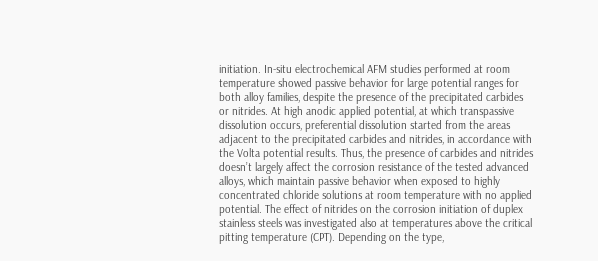initiation. In-situ electrochemical AFM studies performed at room temperature showed passive behavior for large potential ranges for both alloy families, despite the presence of the precipitated carbides or nitrides. At high anodic applied potential, at which transpassive dissolution occurs, preferential dissolution started from the areas adjacent to the precipitated carbides and nitrides, in accordance with the Volta potential results. Thus, the presence of carbides and nitrides doesn’t largely affect the corrosion resistance of the tested advanced alloys, which maintain passive behavior when exposed to highly concentrated chloride solutions at room temperature with no applied potential. The effect of nitrides on the corrosion initiation of duplex stainless steels was investigated also at temperatures above the critical pitting temperature (CPT). Depending on the type,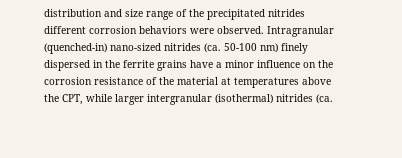distribution and size range of the precipitated nitrides different corrosion behaviors were observed. Intragranular (quenched-in) nano-sized nitrides (ca. 50-100 nm) finely dispersed in the ferrite grains have a minor influence on the corrosion resistance of the material at temperatures above the CPT, while larger intergranular (isothermal) nitrides (ca.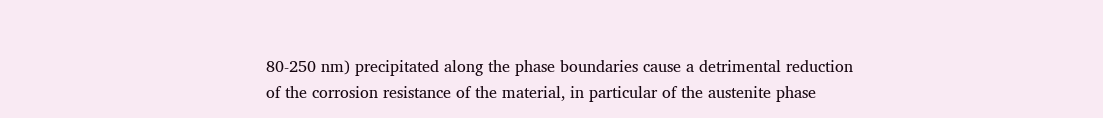80-250 nm) precipitated along the phase boundaries cause a detrimental reduction of the corrosion resistance of the material, in particular of the austenite phase